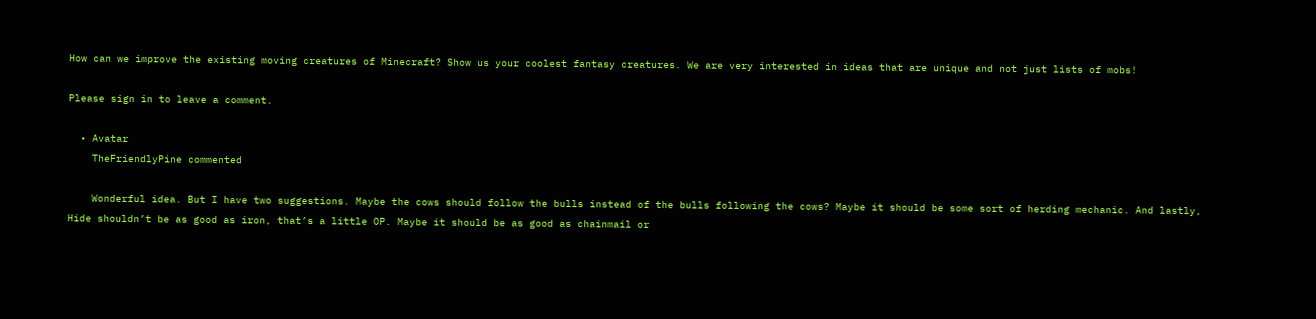How can we improve the existing moving creatures of Minecraft? Show us your coolest fantasy creatures. We are very interested in ideas that are unique and not just lists of mobs!

Please sign in to leave a comment.

  • Avatar
    TheFriendlyPine commented

    Wonderful idea. But I have two suggestions. Maybe the cows should follow the bulls instead of the bulls following the cows? Maybe it should be some sort of herding mechanic. And lastly, Hide shouldn’t be as good as iron, that’s a little OP. Maybe it should be as good as chainmail or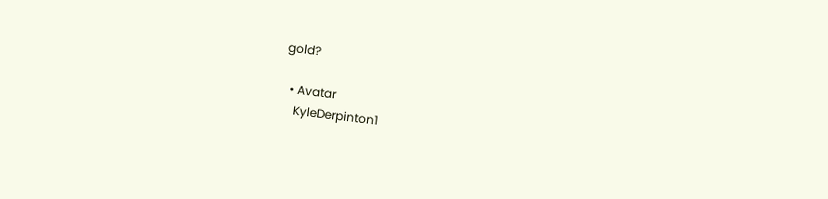gold?

  • Avatar
    KyleDerpinton1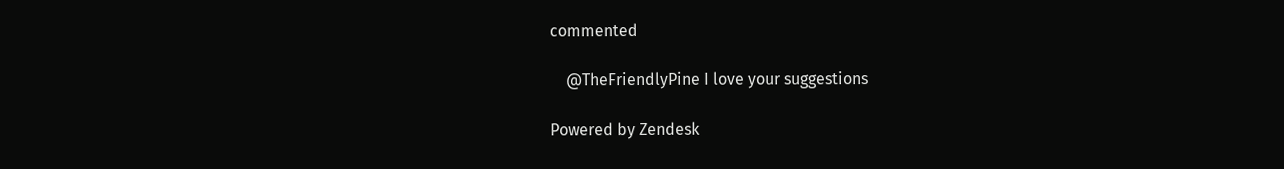commented

    @TheFriendlyPine I love your suggestions

Powered by Zendesk